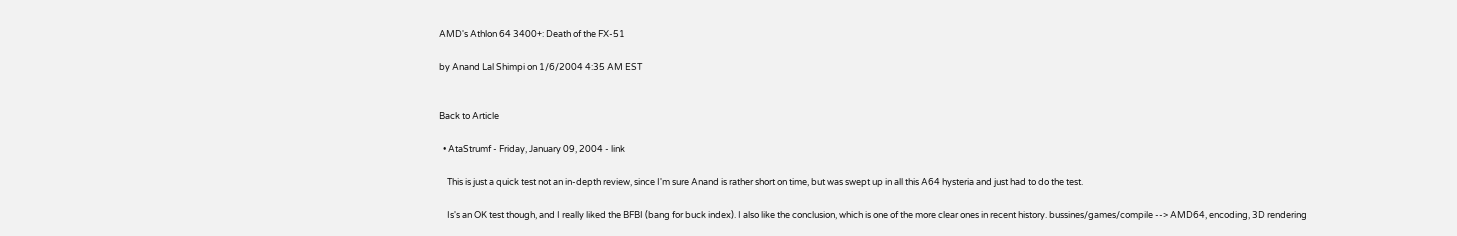AMD's Athlon 64 3400+: Death of the FX-51

by Anand Lal Shimpi on 1/6/2004 4:35 AM EST


Back to Article

  • AtaStrumf - Friday, January 09, 2004 - link

    This is just a quick test not an in-depth review, since I'm sure Anand is rather short on time, but was swept up in all this A64 hysteria and just had to do the test.

    Is's an OK test though, and I really liked the BFBI (bang for buck index). I also like the conclusion, which is one of the more clear ones in recent history. bussines/games/compile --> AMD64, encoding, 3D rendering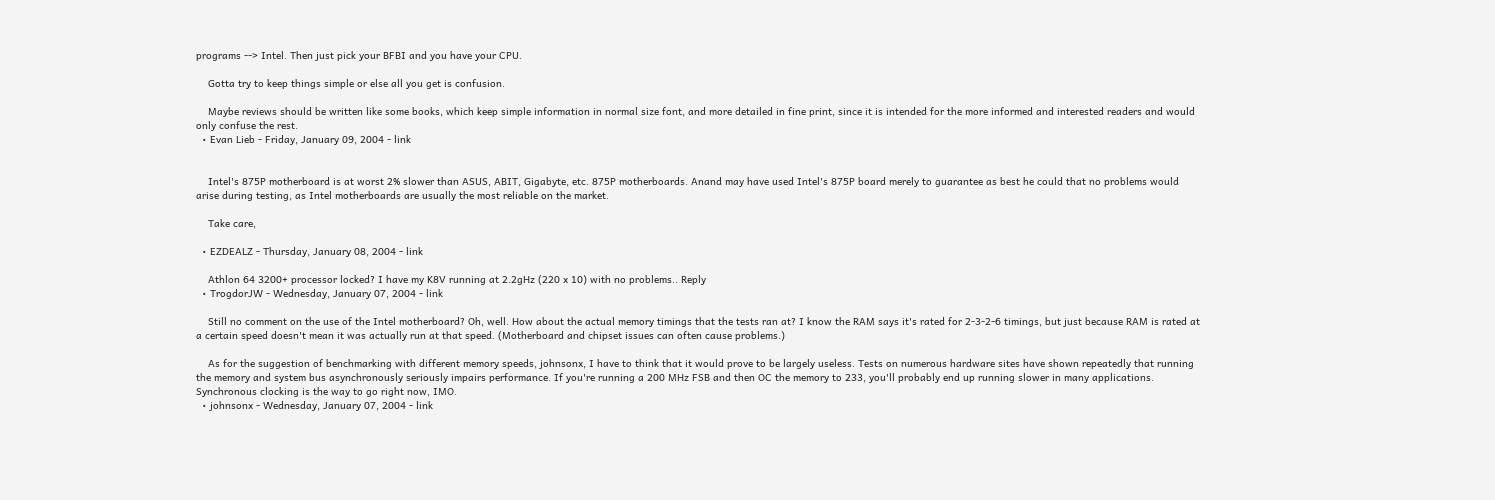programs --> Intel. Then just pick your BFBI and you have your CPU.

    Gotta try to keep things simple or else all you get is confusion.

    Maybe reviews should be written like some books, which keep simple information in normal size font, and more detailed in fine print, since it is intended for the more informed and interested readers and would only confuse the rest.
  • Evan Lieb - Friday, January 09, 2004 - link


    Intel's 875P motherboard is at worst 2% slower than ASUS, ABIT, Gigabyte, etc. 875P motherboards. Anand may have used Intel's 875P board merely to guarantee as best he could that no problems would arise during testing, as Intel motherboards are usually the most reliable on the market.

    Take care,

  • EZDEALZ - Thursday, January 08, 2004 - link

    Athlon 64 3200+ processor locked? I have my K8V running at 2.2gHz (220 x 10) with no problems.. Reply
  • TrogdorJW - Wednesday, January 07, 2004 - link

    Still no comment on the use of the Intel motherboard? Oh, well. How about the actual memory timings that the tests ran at? I know the RAM says it's rated for 2-3-2-6 timings, but just because RAM is rated at a certain speed doesn't mean it was actually run at that speed. (Motherboard and chipset issues can often cause problems.)

    As for the suggestion of benchmarking with different memory speeds, johnsonx, I have to think that it would prove to be largely useless. Tests on numerous hardware sites have shown repeatedly that running the memory and system bus asynchronously seriously impairs performance. If you're running a 200 MHz FSB and then OC the memory to 233, you'll probably end up running slower in many applications. Synchronous clocking is the way to go right now, IMO.
  • johnsonx - Wednesday, January 07, 2004 - link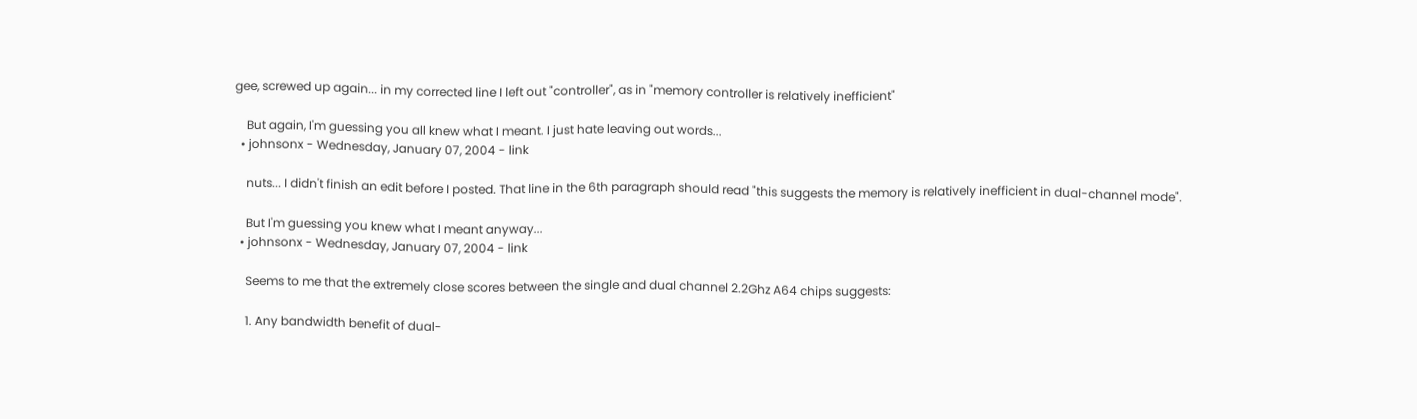gee, screwed up again... in my corrected line I left out "controller", as in "memory controller is relatively inefficient"

    But again, I'm guessing you all knew what I meant. I just hate leaving out words...
  • johnsonx - Wednesday, January 07, 2004 - link

    nuts... I didn't finish an edit before I posted. That line in the 6th paragraph should read "this suggests the memory is relatively inefficient in dual-channel mode".

    But I'm guessing you knew what I meant anyway...
  • johnsonx - Wednesday, January 07, 2004 - link

    Seems to me that the extremely close scores between the single and dual channel 2.2Ghz A64 chips suggests:

    1. Any bandwidth benefit of dual-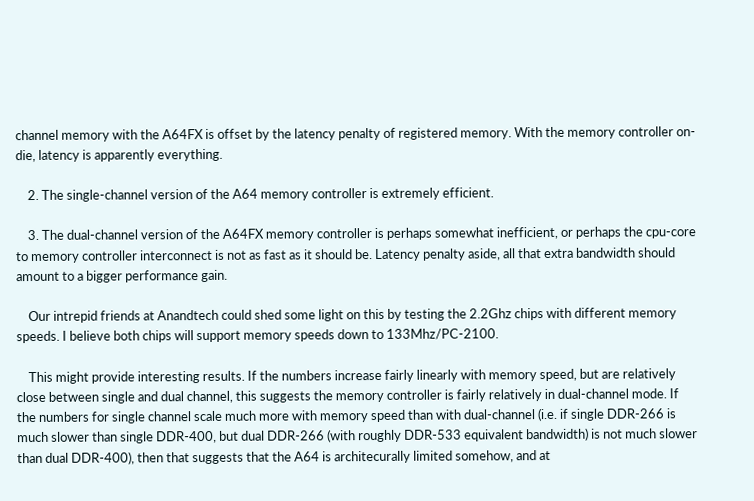channel memory with the A64FX is offset by the latency penalty of registered memory. With the memory controller on-die, latency is apparently everything.

    2. The single-channel version of the A64 memory controller is extremely efficient.

    3. The dual-channel version of the A64FX memory controller is perhaps somewhat inefficient, or perhaps the cpu-core to memory controller interconnect is not as fast as it should be. Latency penalty aside, all that extra bandwidth should amount to a bigger performance gain.

    Our intrepid friends at Anandtech could shed some light on this by testing the 2.2Ghz chips with different memory speeds. I believe both chips will support memory speeds down to 133Mhz/PC-2100.

    This might provide interesting results. If the numbers increase fairly linearly with memory speed, but are relatively close between single and dual channel, this suggests the memory controller is fairly relatively in dual-channel mode. If the numbers for single channel scale much more with memory speed than with dual-channel (i.e. if single DDR-266 is much slower than single DDR-400, but dual DDR-266 (with roughly DDR-533 equivalent bandwidth) is not much slower than dual DDR-400), then that suggests that the A64 is architecurally limited somehow, and at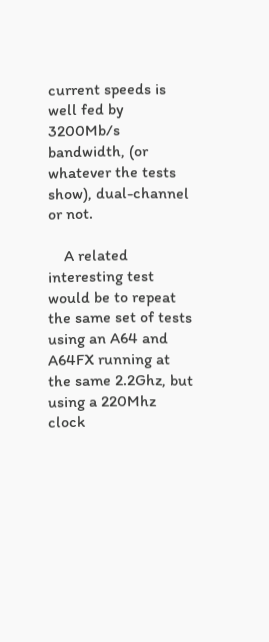current speeds is well fed by 3200Mb/s bandwidth, (or whatever the tests show), dual-channel or not.

    A related interesting test would be to repeat the same set of tests using an A64 and A64FX running at the same 2.2Ghz, but using a 220Mhz clock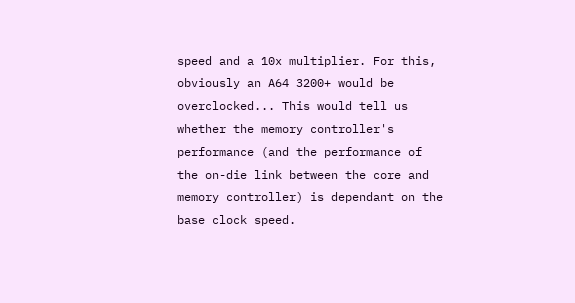speed and a 10x multiplier. For this, obviously an A64 3200+ would be overclocked... This would tell us whether the memory controller's performance (and the performance of the on-die link between the core and memory controller) is dependant on the base clock speed.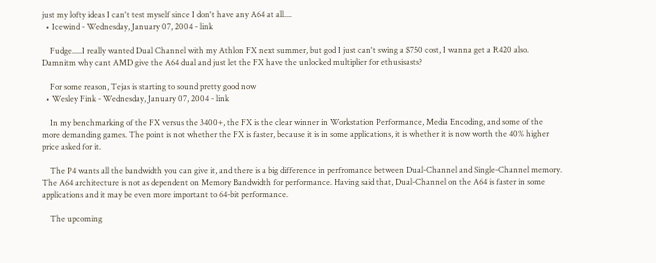just my lofty ideas I can't test myself since I don't have any A64 at all....
  • Icewind - Wednesday, January 07, 2004 - link

    Fudge.....I really wanted Dual Channel with my Athlon FX next summer, but god I just can't swing a $750 cost, I wanna get a R420 also. Damnitm why cant AMD give the A64 dual and just let the FX have the unlocked multiplier for ethusisasts?

    For some reason, Tejas is starting to sound pretty good now
  • Wesley Fink - Wednesday, January 07, 2004 - link

    In my benchmarking of the FX versus the 3400+, the FX is the clear winner in Workstation Performance, Media Encoding, and some of the more demanding games. The point is not whether the FX is faster, because it is in some applications, it is whether it is now worth the 40% higher price asked for it.

    The P4 wants all the bandwidth you can give it, and there is a big difference in perfromance between Dual-Channel and Single-Channel memory. The A64 architecture is not as dependent on Memory Bandwidth for performance. Having said that, Dual-Channel on the A64 is faster in some applications and it may be even more important to 64-bit performance.

    The upcoming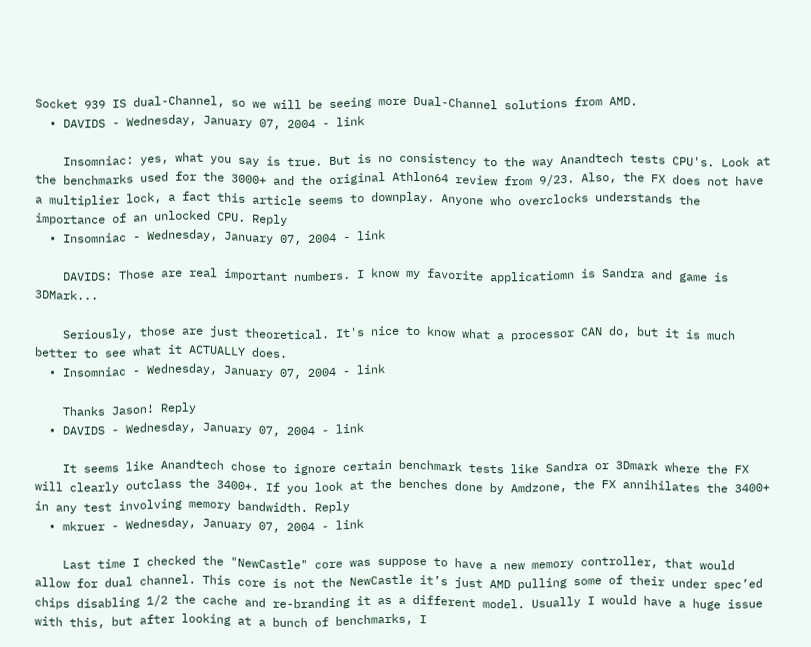Socket 939 IS dual-Channel, so we will be seeing more Dual-Channel solutions from AMD.
  • DAVIDS - Wednesday, January 07, 2004 - link

    Insomniac: yes, what you say is true. But is no consistency to the way Anandtech tests CPU's. Look at the benchmarks used for the 3000+ and the original Athlon64 review from 9/23. Also, the FX does not have a multiplier lock, a fact this article seems to downplay. Anyone who overclocks understands the importance of an unlocked CPU. Reply
  • Insomniac - Wednesday, January 07, 2004 - link

    DAVIDS: Those are real important numbers. I know my favorite applicatiomn is Sandra and game is 3DMark...

    Seriously, those are just theoretical. It's nice to know what a processor CAN do, but it is much better to see what it ACTUALLY does.
  • Insomniac - Wednesday, January 07, 2004 - link

    Thanks Jason! Reply
  • DAVIDS - Wednesday, January 07, 2004 - link

    It seems like Anandtech chose to ignore certain benchmark tests like Sandra or 3Dmark where the FX will clearly outclass the 3400+. If you look at the benches done by Amdzone, the FX annihilates the 3400+ in any test involving memory bandwidth. Reply
  • mkruer - Wednesday, January 07, 2004 - link

    Last time I checked the "NewCastle" core was suppose to have a new memory controller, that would allow for dual channel. This core is not the NewCastle it’s just AMD pulling some of their under spec’ed chips disabling 1/2 the cache and re-branding it as a different model. Usually I would have a huge issue with this, but after looking at a bunch of benchmarks, I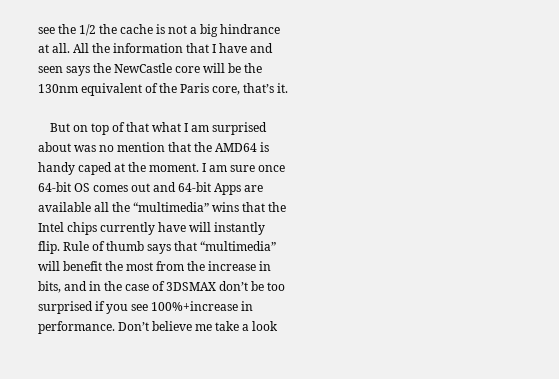see the 1/2 the cache is not a big hindrance at all. All the information that I have and seen says the NewCastle core will be the 130nm equivalent of the Paris core, that’s it.

    But on top of that what I am surprised about was no mention that the AMD64 is handy caped at the moment. I am sure once 64-bit OS comes out and 64-bit Apps are available all the “multimedia” wins that the Intel chips currently have will instantly flip. Rule of thumb says that “multimedia” will benefit the most from the increase in bits, and in the case of 3DSMAX don’t be too surprised if you see 100%+increase in performance. Don’t believe me take a look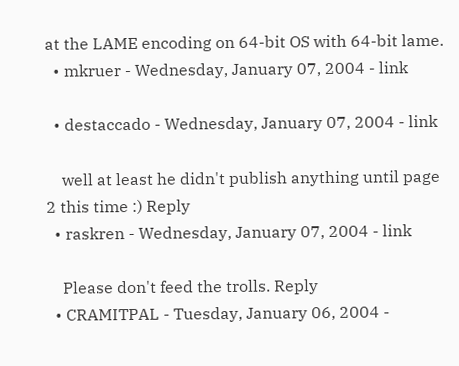at the LAME encoding on 64-bit OS with 64-bit lame.
  • mkruer - Wednesday, January 07, 2004 - link

  • destaccado - Wednesday, January 07, 2004 - link

    well at least he didn't publish anything until page 2 this time :) Reply
  • raskren - Wednesday, January 07, 2004 - link

    Please don't feed the trolls. Reply
  • CRAMITPAL - Tuesday, January 06, 2004 -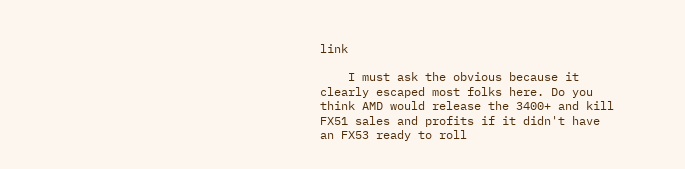link

    I must ask the obvious because it clearly escaped most folks here. Do you think AMD would release the 3400+ and kill FX51 sales and profits if it didn't have an FX53 ready to roll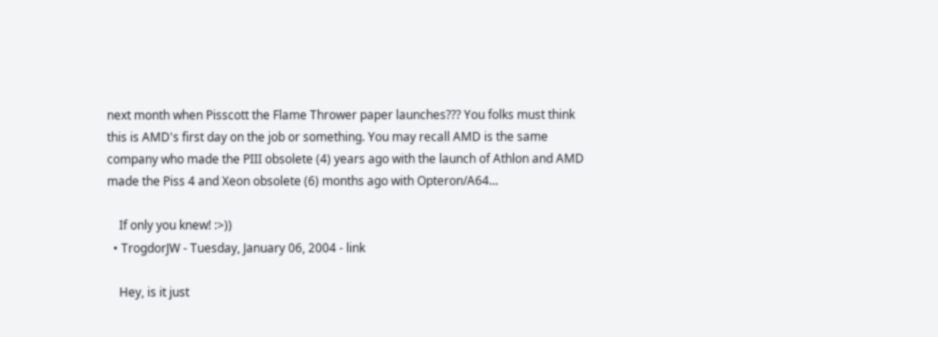next month when Pisscott the Flame Thrower paper launches??? You folks must think this is AMD's first day on the job or something. You may recall AMD is the same company who made the PIII obsolete (4) years ago with the launch of Athlon and AMD made the Piss 4 and Xeon obsolete (6) months ago with Opteron/A64...

    If only you knew! :>))
  • TrogdorJW - Tuesday, January 06, 2004 - link

    Hey, is it just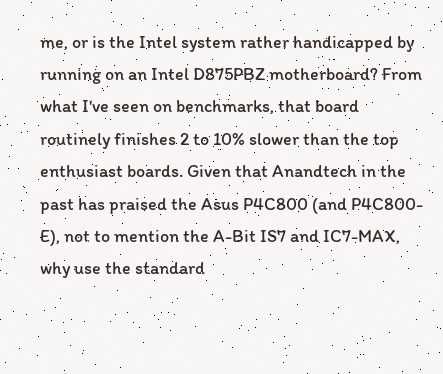me, or is the Intel system rather handicapped by running on an Intel D875PBZ motherboard? From what I've seen on benchmarks, that board routinely finishes 2 to 10% slower than the top enthusiast boards. Given that Anandtech in the past has praised the Asus P4C800 (and P4C800-E), not to mention the A-Bit IS7 and IC7-MAX, why use the standard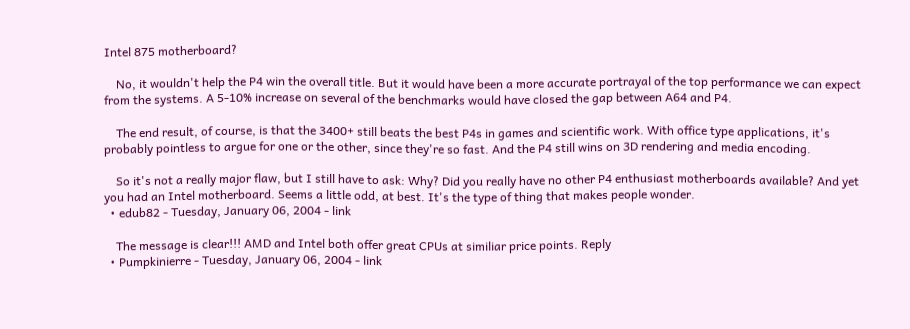Intel 875 motherboard?

    No, it wouldn't help the P4 win the overall title. But it would have been a more accurate portrayal of the top performance we can expect from the systems. A 5-10% increase on several of the benchmarks would have closed the gap between A64 and P4.

    The end result, of course, is that the 3400+ still beats the best P4s in games and scientific work. With office type applications, it's probably pointless to argue for one or the other, since they're so fast. And the P4 still wins on 3D rendering and media encoding.

    So it's not a really major flaw, but I still have to ask: Why? Did you really have no other P4 enthusiast motherboards available? And yet you had an Intel motherboard. Seems a little odd, at best. It's the type of thing that makes people wonder.
  • edub82 - Tuesday, January 06, 2004 - link

    The message is clear!!! AMD and Intel both offer great CPUs at similiar price points. Reply
  • Pumpkinierre - Tuesday, January 06, 2004 - link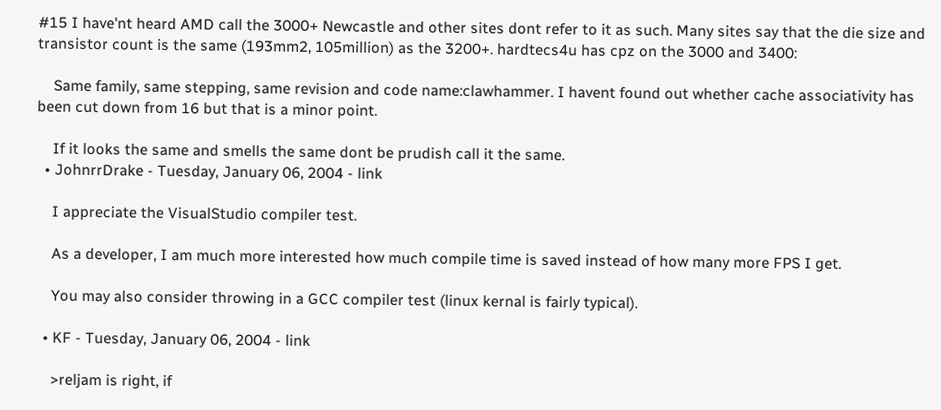#15 I have'nt heard AMD call the 3000+ Newcastle and other sites dont refer to it as such. Many sites say that the die size and transistor count is the same (193mm2, 105million) as the 3200+. hardtecs4u has cpz on the 3000 and 3400:

    Same family, same stepping, same revision and code name:clawhammer. I havent found out whether cache associativity has been cut down from 16 but that is a minor point.

    If it looks the same and smells the same dont be prudish call it the same.
  • JohnrrDrake - Tuesday, January 06, 2004 - link

    I appreciate the VisualStudio compiler test.

    As a developer, I am much more interested how much compile time is saved instead of how many more FPS I get.

    You may also consider throwing in a GCC compiler test (linux kernal is fairly typical).

  • KF - Tuesday, January 06, 2004 - link

    >reljam is right, if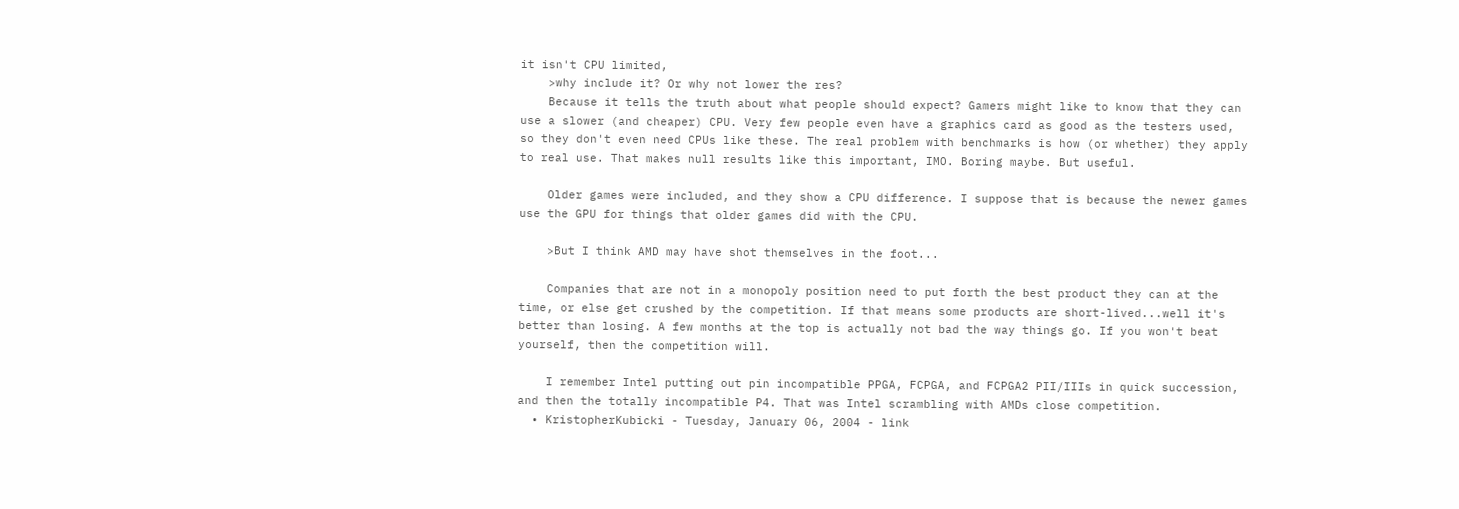it isn't CPU limited,
    >why include it? Or why not lower the res?
    Because it tells the truth about what people should expect? Gamers might like to know that they can use a slower (and cheaper) CPU. Very few people even have a graphics card as good as the testers used, so they don't even need CPUs like these. The real problem with benchmarks is how (or whether) they apply to real use. That makes null results like this important, IMO. Boring maybe. But useful.

    Older games were included, and they show a CPU difference. I suppose that is because the newer games use the GPU for things that older games did with the CPU.

    >But I think AMD may have shot themselves in the foot...

    Companies that are not in a monopoly position need to put forth the best product they can at the time, or else get crushed by the competition. If that means some products are short-lived...well it's better than losing. A few months at the top is actually not bad the way things go. If you won't beat yourself, then the competition will.

    I remember Intel putting out pin incompatible PPGA, FCPGA, and FCPGA2 PII/IIIs in quick succession, and then the totally incompatible P4. That was Intel scrambling with AMDs close competition.
  • KristopherKubicki - Tuesday, January 06, 2004 - link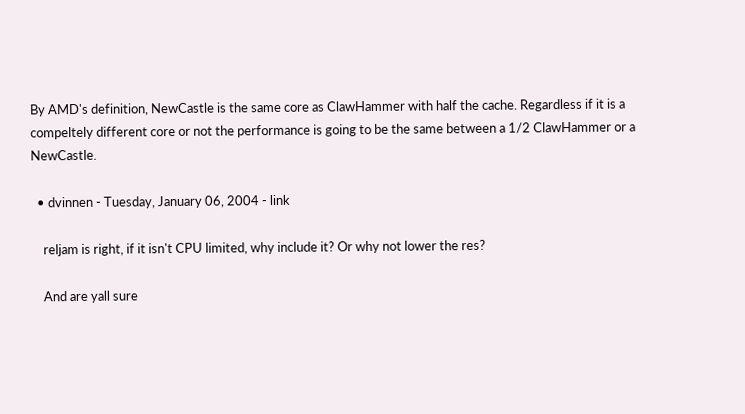By AMD's definition, NewCastle is the same core as ClawHammer with half the cache. Regardless if it is a compeltely different core or not the performance is going to be the same between a 1/2 ClawHammer or a NewCastle.

  • dvinnen - Tuesday, January 06, 2004 - link

    reljam is right, if it isn't CPU limited, why include it? Or why not lower the res?

    And are yall sure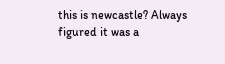this is newcastle? Always figured it was a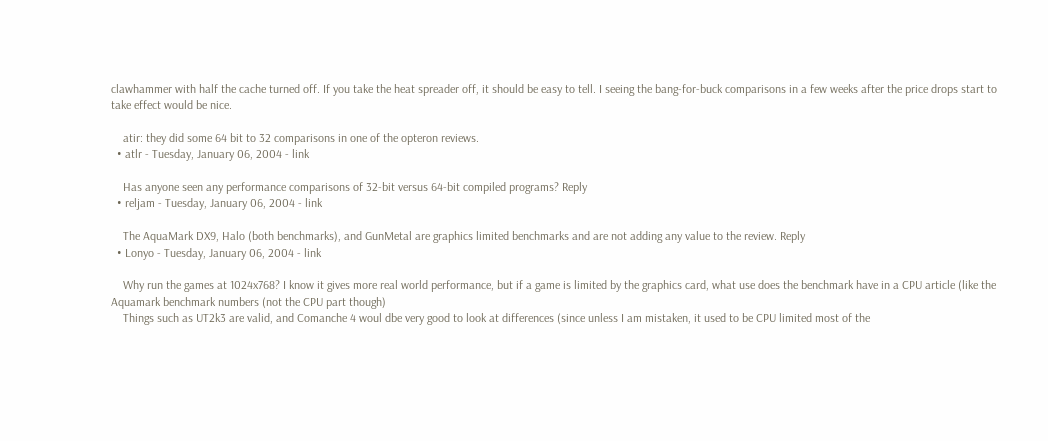clawhammer with half the cache turned off. If you take the heat spreader off, it should be easy to tell. I seeing the bang-for-buck comparisons in a few weeks after the price drops start to take effect would be nice.

    atir: they did some 64 bit to 32 comparisons in one of the opteron reviews.
  • atlr - Tuesday, January 06, 2004 - link

    Has anyone seen any performance comparisons of 32-bit versus 64-bit compiled programs? Reply
  • reljam - Tuesday, January 06, 2004 - link

    The AquaMark DX9, Halo (both benchmarks), and GunMetal are graphics limited benchmarks and are not adding any value to the review. Reply
  • Lonyo - Tuesday, January 06, 2004 - link

    Why run the games at 1024x768? I know it gives more real world performance, but if a game is limited by the graphics card, what use does the benchmark have in a CPU article (like the Aquamark benchmark numbers (not the CPU part though)
    Things such as UT2k3 are valid, and Comanche 4 woul dbe very good to look at differences (since unless I am mistaken, it used to be CPU limited most of the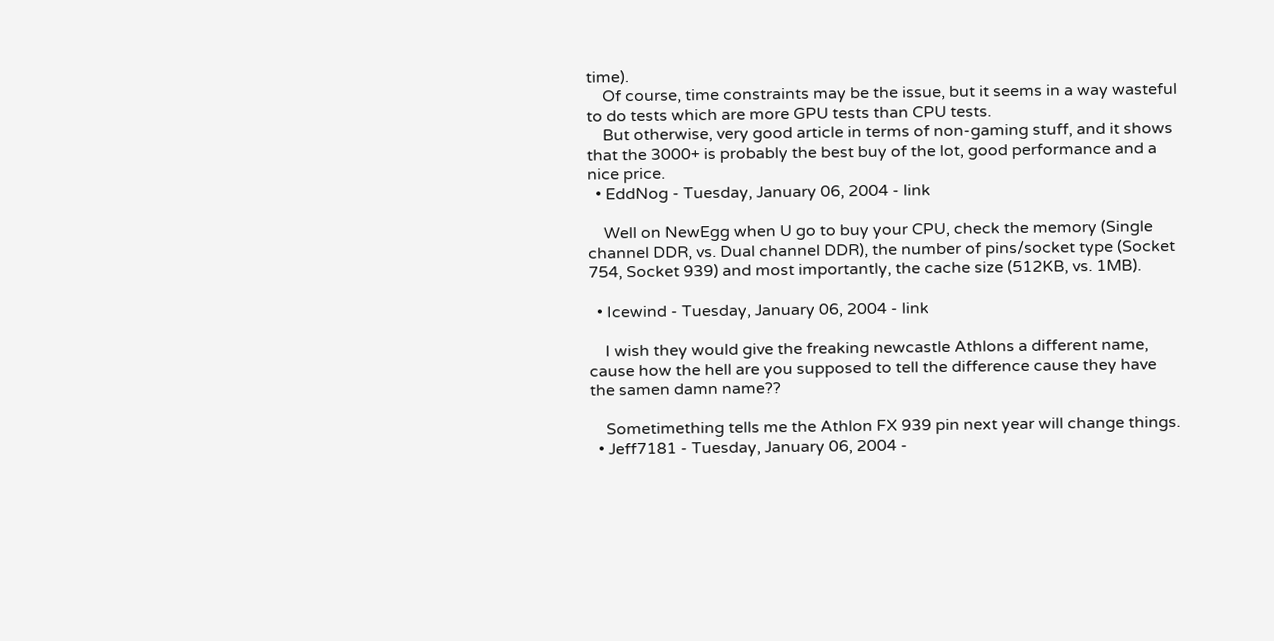time).
    Of course, time constraints may be the issue, but it seems in a way wasteful to do tests which are more GPU tests than CPU tests.
    But otherwise, very good article in terms of non-gaming stuff, and it shows that the 3000+ is probably the best buy of the lot, good performance and a nice price.
  • EddNog - Tuesday, January 06, 2004 - link

    Well on NewEgg when U go to buy your CPU, check the memory (Single channel DDR, vs. Dual channel DDR), the number of pins/socket type (Socket 754, Socket 939) and most importantly, the cache size (512KB, vs. 1MB).

  • Icewind - Tuesday, January 06, 2004 - link

    I wish they would give the freaking newcastle Athlons a different name, cause how the hell are you supposed to tell the difference cause they have the samen damn name??

    Sometimething tells me the Athlon FX 939 pin next year will change things.
  • Jeff7181 - Tuesday, January 06, 2004 -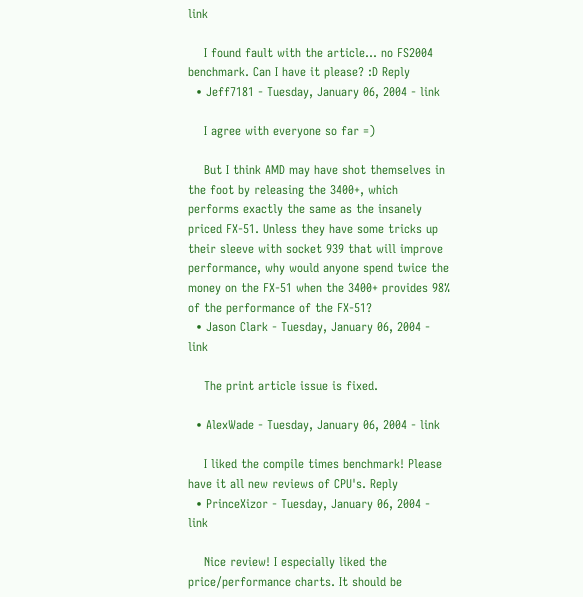link

    I found fault with the article... no FS2004 benchmark. Can I have it please? :D Reply
  • Jeff7181 - Tuesday, January 06, 2004 - link

    I agree with everyone so far =)

    But I think AMD may have shot themselves in the foot by releasing the 3400+, which performs exactly the same as the insanely priced FX-51. Unless they have some tricks up their sleeve with socket 939 that will improve performance, why would anyone spend twice the money on the FX-51 when the 3400+ provides 98% of the performance of the FX-51?
  • Jason Clark - Tuesday, January 06, 2004 - link

    The print article issue is fixed.

  • AlexWade - Tuesday, January 06, 2004 - link

    I liked the compile times benchmark! Please have it all new reviews of CPU's. Reply
  • PrinceXizor - Tuesday, January 06, 2004 - link

    Nice review! I especially liked the price/performance charts. It should be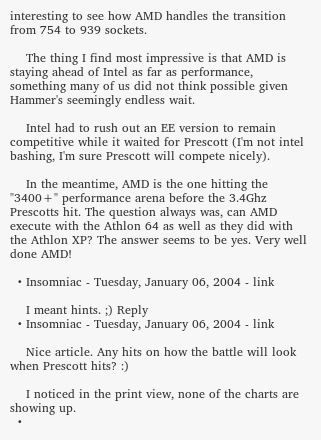interesting to see how AMD handles the transition from 754 to 939 sockets.

    The thing I find most impressive is that AMD is staying ahead of Intel as far as performance, something many of us did not think possible given Hammer's seemingly endless wait.

    Intel had to rush out an EE version to remain competitive while it waited for Prescott (I'm not intel bashing, I'm sure Prescott will compete nicely).

    In the meantime, AMD is the one hitting the "3400+" performance arena before the 3.4Ghz Prescotts hit. The question always was, can AMD execute with the Athlon 64 as well as they did with the Athlon XP? The answer seems to be yes. Very well done AMD!

  • Insomniac - Tuesday, January 06, 2004 - link

    I meant hints. ;) Reply
  • Insomniac - Tuesday, January 06, 2004 - link

    Nice article. Any hits on how the battle will look when Prescott hits? :)

    I noticed in the print view, none of the charts are showing up.
  •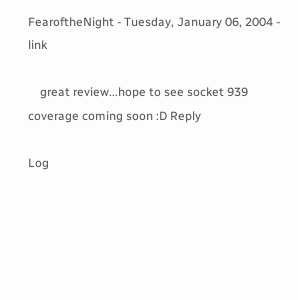FearoftheNight - Tuesday, January 06, 2004 - link

    great review...hope to see socket 939 coverage coming soon :D Reply

Log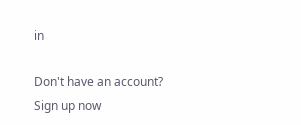in

Don't have an account? Sign up now